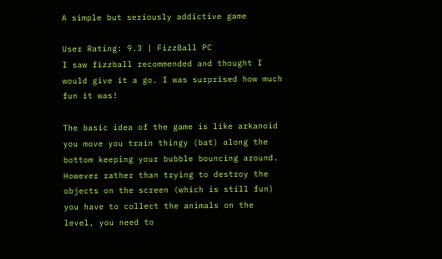A simple but seriously addictive game

User Rating: 9.3 | FizzBall PC
I saw fizzball recommended and thought I would give it a go. I was surprised how much fun it was!

The basic idea of the game is like arkanoid you move you train thingy (bat) along the bottom keeping your bubble bouncing around. However rather than trying to destroy the objects on the screen (which is still fun) you have to collect the animals on the level, you need to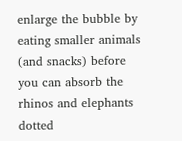enlarge the bubble by eating smaller animals (and snacks) before you can absorb the rhinos and elephants dotted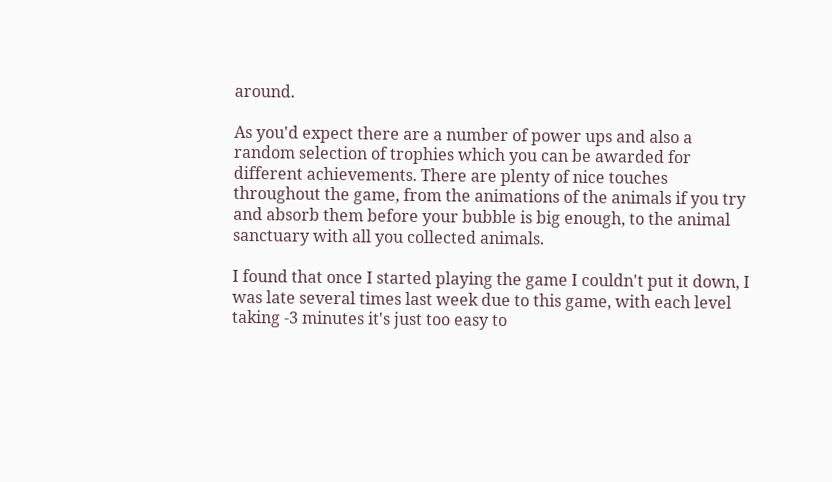around.

As you'd expect there are a number of power ups and also a random selection of trophies which you can be awarded for different achievements. There are plenty of nice touches throughout the game, from the animations of the animals if you try and absorb them before your bubble is big enough, to the animal sanctuary with all you collected animals.

I found that once I started playing the game I couldn't put it down, I was late several times last week due to this game, with each level taking -3 minutes it's just too easy to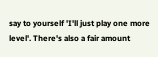say to yourself 'I'll just play one more level'. There's also a fair amount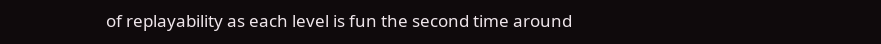of replayability as each level is fun the second time around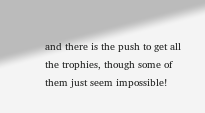and there is the push to get all the trophies, though some of them just seem impossible!